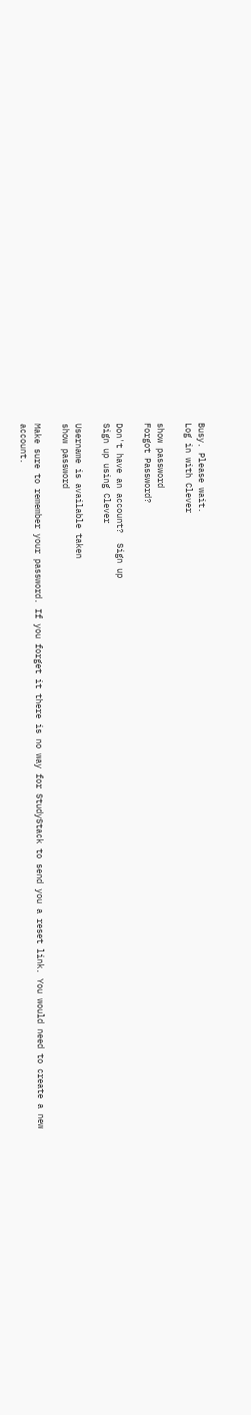Busy. Please wait.
Log in with Clever

show password
Forgot Password?

Don't have an account?  Sign up
Sign up using Clever

Username is available taken
show password

Make sure to remember your password. If you forget it there is no way for StudyStack to send you a reset link. You would need to create a new account.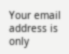Your email address is only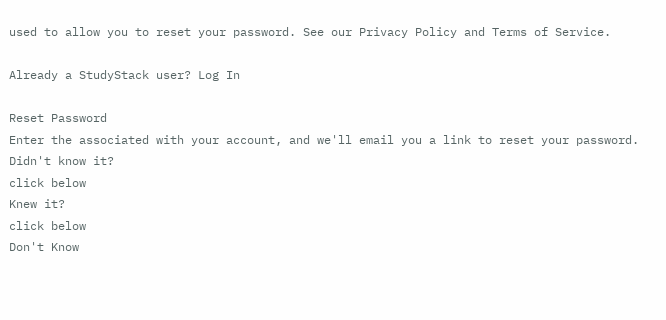used to allow you to reset your password. See our Privacy Policy and Terms of Service.

Already a StudyStack user? Log In

Reset Password
Enter the associated with your account, and we'll email you a link to reset your password.
Didn't know it?
click below
Knew it?
click below
Don't Know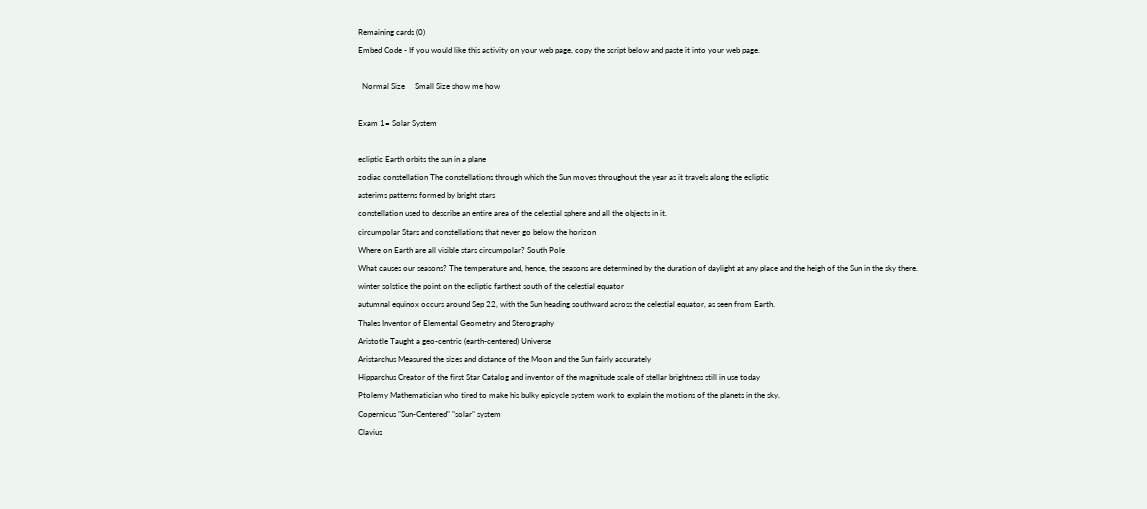Remaining cards (0)
Embed Code - If you would like this activity on your web page, copy the script below and paste it into your web page.

  Normal Size     Small Size show me how

Exam 1= Solar System

ecliptic Earth orbits the sun in a plane
zodiac constellation The constellations through which the Sun moves throughout the year as it travels along the ecliptic
asterims patterns formed by bright stars
constellation used to describe an entire area of the celestial sphere and all the objects in it.
circumpolar Stars and constellations that never go below the horizon
Where on Earth are all visible stars circumpolar? South Pole
What causes our seasons? The temperature and, hence, the seasons are determined by the duration of daylight at any place and the heigh of the Sun in the sky there.
winter solstice the point on the ecliptic farthest south of the celestial equator
autumnal equinox occurs around Sep 22, with the Sun heading southward across the celestial equator, as seen from Earth.
Thales Inventor of Elemental Geometry and Sterography
Aristotle Taught a geo-centric (earth-centered) Universe
Aristarchus Measured the sizes and distance of the Moon and the Sun fairly accurately
Hipparchus Creator of the first Star Catalog and inventor of the magnitude scale of stellar brightness still in use today
Ptolemy Mathematician who tired to make his bulky epicycle system work to explain the motions of the planets in the sky.
Copernicus "Sun-Centered" "solar" system
Clavius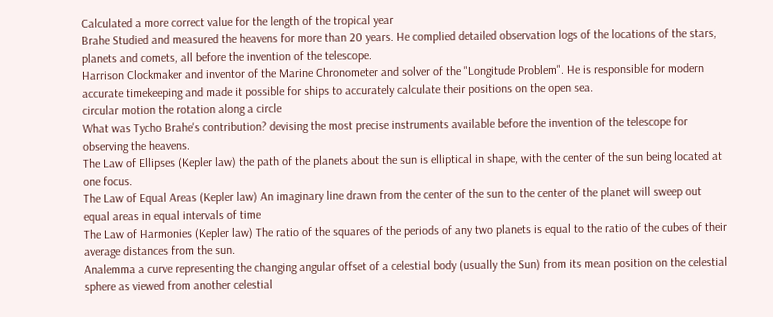Calculated a more correct value for the length of the tropical year
Brahe Studied and measured the heavens for more than 20 years. He complied detailed observation logs of the locations of the stars, planets and comets, all before the invention of the telescope.
Harrison Clockmaker and inventor of the Marine Chronometer and solver of the "Longitude Problem". He is responsible for modern accurate timekeeping and made it possible for ships to accurately calculate their positions on the open sea.
circular motion the rotation along a circle
What was Tycho Brahe's contribution? devising the most precise instruments available before the invention of the telescope for observing the heavens.
The Law of Ellipses (Kepler law) the path of the planets about the sun is elliptical in shape, with the center of the sun being located at one focus.
The Law of Equal Areas (Kepler law) An imaginary line drawn from the center of the sun to the center of the planet will sweep out equal areas in equal intervals of time
The Law of Harmonies (Kepler law) The ratio of the squares of the periods of any two planets is equal to the ratio of the cubes of their average distances from the sun.
Analemma a curve representing the changing angular offset of a celestial body (usually the Sun) from its mean position on the celestial sphere as viewed from another celestial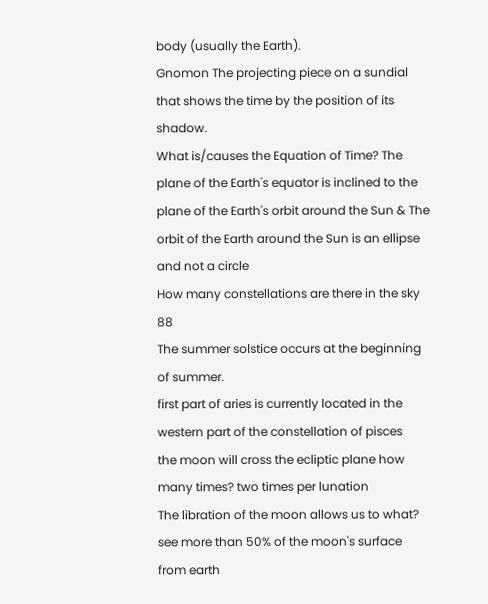body (usually the Earth).
Gnomon The projecting piece on a sundial that shows the time by the position of its shadow.
What is/causes the Equation of Time? The plane of the Earth's equator is inclined to the plane of the Earth's orbit around the Sun & The orbit of the Earth around the Sun is an ellipse and not a circle
How many constellations are there in the sky 88
The summer solstice occurs at the beginning of summer.
first part of aries is currently located in the western part of the constellation of pisces
the moon will cross the ecliptic plane how many times? two times per lunation
The libration of the moon allows us to what? see more than 50% of the moon's surface from earth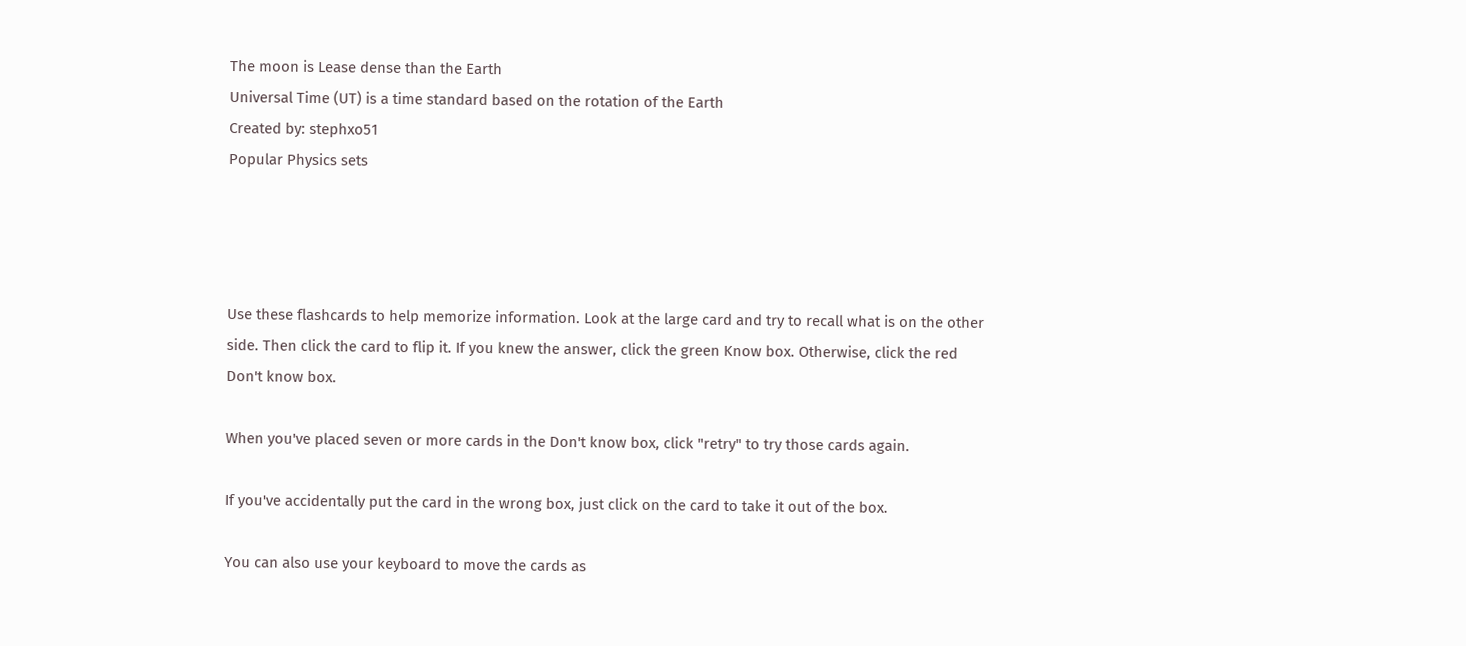The moon is Lease dense than the Earth
Universal Time (UT) is a time standard based on the rotation of the Earth
Created by: stephxo51
Popular Physics sets




Use these flashcards to help memorize information. Look at the large card and try to recall what is on the other side. Then click the card to flip it. If you knew the answer, click the green Know box. Otherwise, click the red Don't know box.

When you've placed seven or more cards in the Don't know box, click "retry" to try those cards again.

If you've accidentally put the card in the wrong box, just click on the card to take it out of the box.

You can also use your keyboard to move the cards as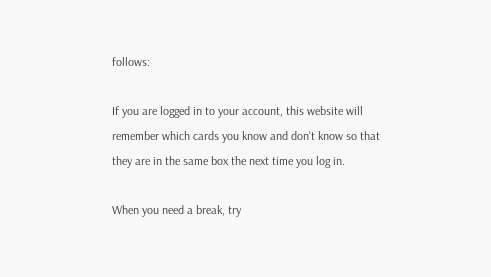follows:

If you are logged in to your account, this website will remember which cards you know and don't know so that they are in the same box the next time you log in.

When you need a break, try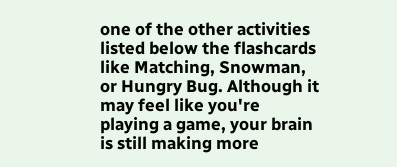one of the other activities listed below the flashcards like Matching, Snowman, or Hungry Bug. Although it may feel like you're playing a game, your brain is still making more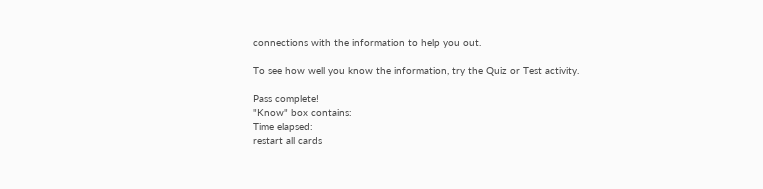connections with the information to help you out.

To see how well you know the information, try the Quiz or Test activity.

Pass complete!
"Know" box contains:
Time elapsed:
restart all cards